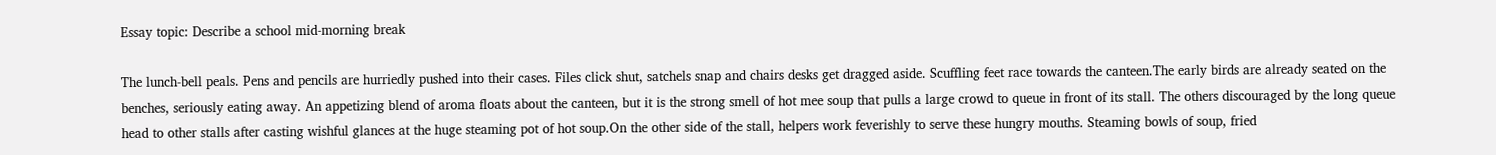Essay topic: Describe a school mid-morning break

The lunch-bell peals. Pens and pencils are hurriedly pushed into their cases. Files click shut, satchels snap and chairs desks get dragged aside. Scuffling feet race towards the canteen.The early birds are already seated on the benches, seriously eating away. An appetizing blend of aroma floats about the canteen, but it is the strong smell of hot mee soup that pulls a large crowd to queue in front of its stall. The others discouraged by the long queue head to other stalls after casting wishful glances at the huge steaming pot of hot soup.On the other side of the stall, helpers work feverishly to serve these hungry mouths. Steaming bowls of soup, fried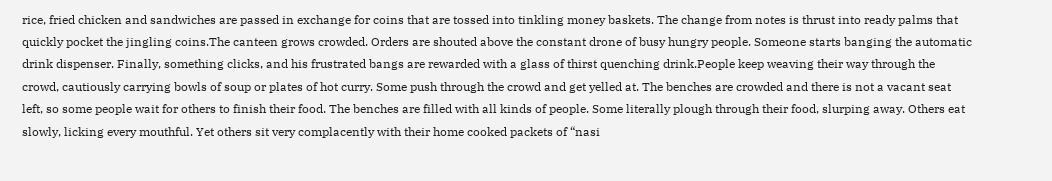rice, fried chicken and sandwiches are passed in exchange for coins that are tossed into tinkling money baskets. The change from notes is thrust into ready palms that quickly pocket the jingling coins.The canteen grows crowded. Orders are shouted above the constant drone of busy hungry people. Someone starts banging the automatic drink dispenser. Finally, something clicks, and his frustrated bangs are rewarded with a glass of thirst quenching drink.People keep weaving their way through the crowd, cautiously carrying bowls of soup or plates of hot curry. Some push through the crowd and get yelled at. The benches are crowded and there is not a vacant seat left, so some people wait for others to finish their food. The benches are filled with all kinds of people. Some literally plough through their food, slurping away. Others eat slowly, licking every mouthful. Yet others sit very complacently with their home cooked packets of “nasi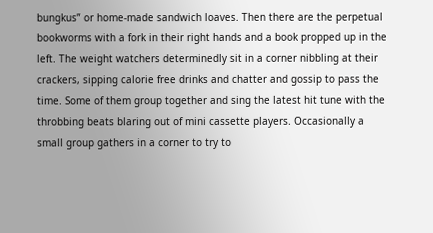bungkus” or home-made sandwich loaves. Then there are the perpetual bookworms with a fork in their right hands and a book propped up in the left. The weight watchers determinedly sit in a corner nibbling at their crackers, sipping calorie free drinks and chatter and gossip to pass the time. Some of them group together and sing the latest hit tune with the throbbing beats blaring out of mini cassette players. Occasionally a small group gathers in a corner to try to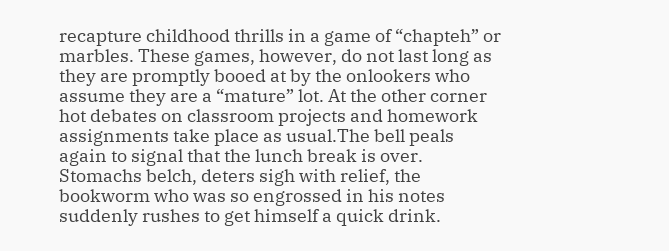recapture childhood thrills in a game of “chapteh” or marbles. These games, however, do not last long as they are promptly booed at by the onlookers who assume they are a “mature” lot. At the other corner hot debates on classroom projects and homework assignments take place as usual.The bell peals again to signal that the lunch break is over. Stomachs belch, deters sigh with relief, the bookworm who was so engrossed in his notes suddenly rushes to get himself a quick drink.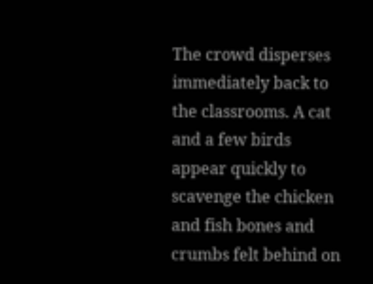The crowd disperses immediately back to the classrooms. A cat and a few birds appear quickly to scavenge the chicken and fish bones and crumbs felt behind on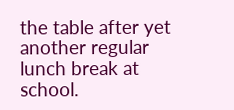the table after yet another regular lunch break at school.